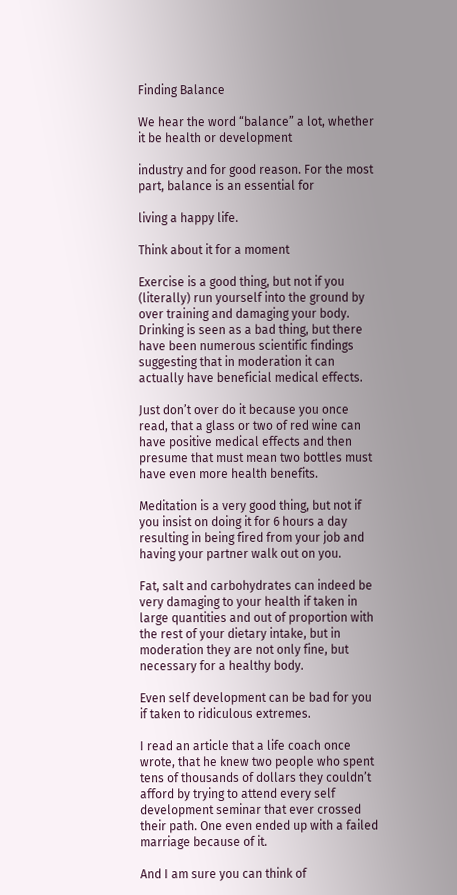Finding Balance

We hear the word “balance” a lot, whether it be health or development

industry and for good reason. For the most part, balance is an essential for

living a happy life.

Think about it for a moment

Exercise is a good thing, but not if you (literally) run yourself into the ground by over training and damaging your body. Drinking is seen as a bad thing, but there have been numerous scientific findings suggesting that in moderation it can actually have beneficial medical effects.

Just don’t over do it because you once read, that a glass or two of red wine can have positive medical effects and then presume that must mean two bottles must have even more health benefits.

Meditation is a very good thing, but not if you insist on doing it for 6 hours a day resulting in being fired from your job and having your partner walk out on you.

Fat, salt and carbohydrates can indeed be very damaging to your health if taken in large quantities and out of proportion with the rest of your dietary intake, but in moderation they are not only fine, but necessary for a healthy body.

Even self development can be bad for you if taken to ridiculous extremes.

I read an article that a life coach once wrote, that he knew two people who spent tens of thousands of dollars they couldn’t afford by trying to attend every self development seminar that ever crossed their path. One even ended up with a failed marriage because of it.

And I am sure you can think of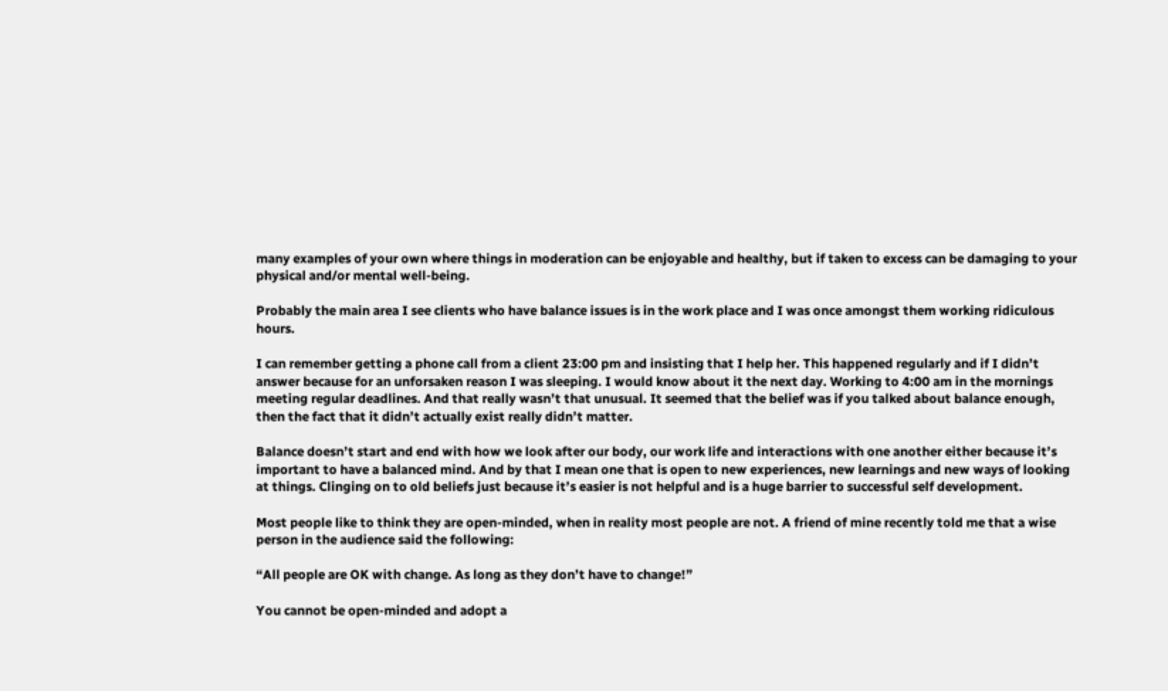many examples of your own where things in moderation can be enjoyable and healthy, but if taken to excess can be damaging to your physical and/or mental well-being.

Probably the main area I see clients who have balance issues is in the work place and I was once amongst them working ridiculous hours.

I can remember getting a phone call from a client 23:00 pm and insisting that I help her. This happened regularly and if I didn’t answer because for an unforsaken reason I was sleeping. I would know about it the next day. Working to 4:00 am in the mornings meeting regular deadlines. And that really wasn’t that unusual. It seemed that the belief was if you talked about balance enough, then the fact that it didn’t actually exist really didn’t matter.

Balance doesn’t start and end with how we look after our body, our work life and interactions with one another either because it’s important to have a balanced mind. And by that I mean one that is open to new experiences, new learnings and new ways of looking at things. Clinging on to old beliefs just because it’s easier is not helpful and is a huge barrier to successful self development.

Most people like to think they are open-minded, when in reality most people are not. A friend of mine recently told me that a wise person in the audience said the following:

“All people are OK with change. As long as they don’t have to change!”

You cannot be open-minded and adopt a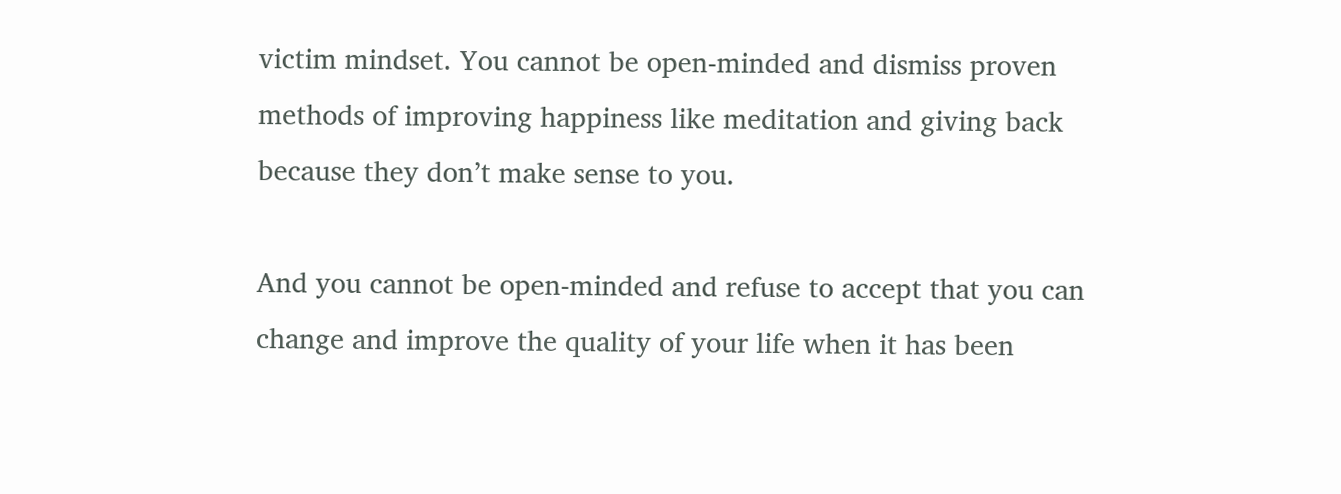victim mindset. You cannot be open-minded and dismiss proven methods of improving happiness like meditation and giving back because they don’t make sense to you.

And you cannot be open-minded and refuse to accept that you can change and improve the quality of your life when it has been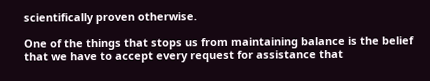scientifically proven otherwise.

One of the things that stops us from maintaining balance is the belief that we have to accept every request for assistance that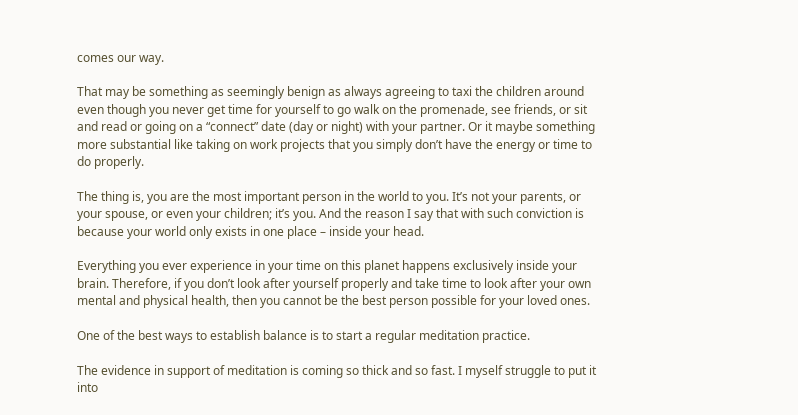comes our way.

That may be something as seemingly benign as always agreeing to taxi the children around even though you never get time for yourself to go walk on the promenade, see friends, or sit and read or going on a “connect” date (day or night) with your partner. Or it maybe something more substantial like taking on work projects that you simply don’t have the energy or time to do properly.

The thing is, you are the most important person in the world to you. It’s not your parents, or your spouse, or even your children; it’s you. And the reason I say that with such conviction is because your world only exists in one place – inside your head.

Everything you ever experience in your time on this planet happens exclusively inside your brain. Therefore, if you don’t look after yourself properly and take time to look after your own mental and physical health, then you cannot be the best person possible for your loved ones.

One of the best ways to establish balance is to start a regular meditation practice.

The evidence in support of meditation is coming so thick and so fast. I myself struggle to put it into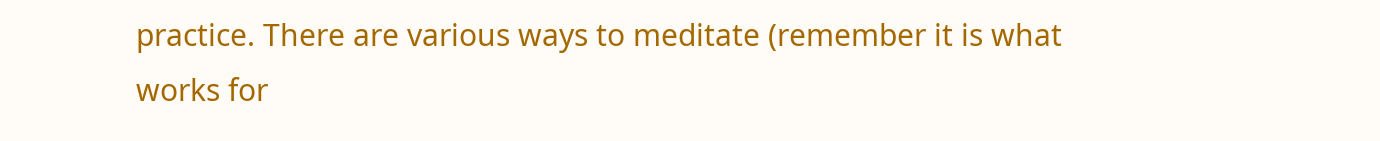practice. There are various ways to meditate (remember it is what works for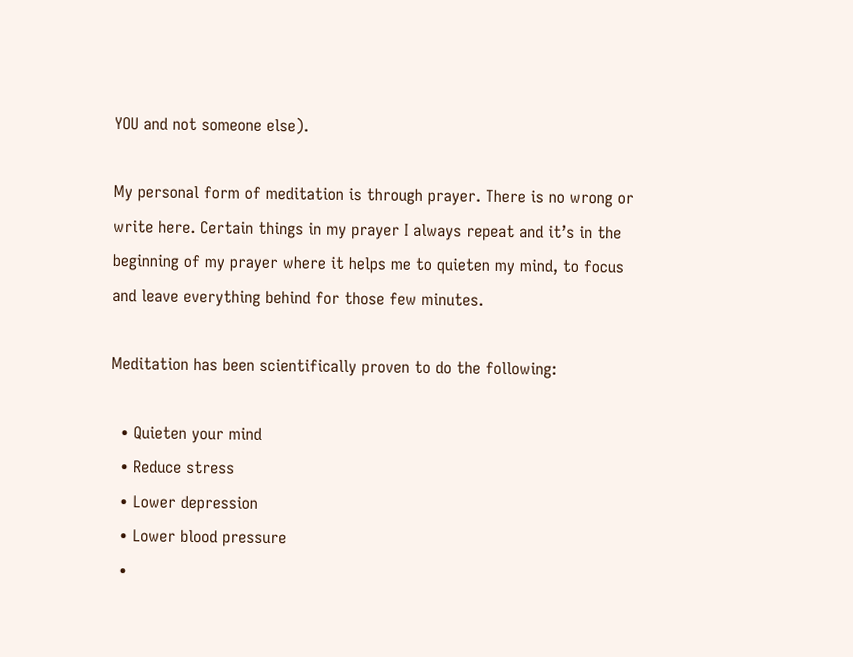YOU and not someone else).

My personal form of meditation is through prayer. There is no wrong or write here. Certain things in my prayer I always repeat and it’s in the beginning of my prayer where it helps me to quieten my mind, to focus and leave everything behind for those few minutes.

Meditation has been scientifically proven to do the following:

  • Quieten your mind
  • Reduce stress
  • Lower depression
  • Lower blood pressure
  •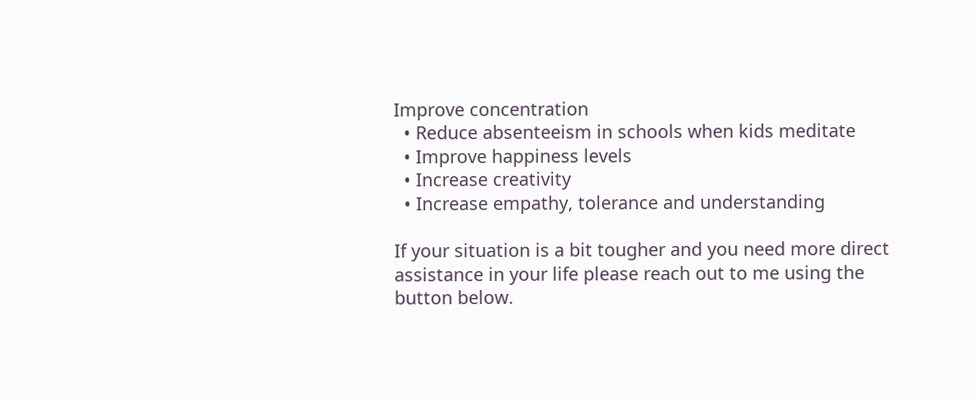Improve concentration
  • Reduce absenteeism in schools when kids meditate
  • Improve happiness levels
  • Increase creativity
  • Increase empathy, tolerance and understanding

If your situation is a bit tougher and you need more direct
assistance in your life please reach out to me using the button below.